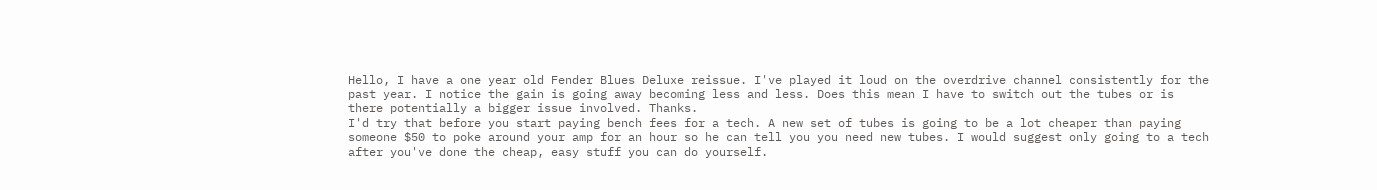Hello, I have a one year old Fender Blues Deluxe reissue. I've played it loud on the overdrive channel consistently for the past year. I notice the gain is going away becoming less and less. Does this mean I have to switch out the tubes or is there potentially a bigger issue involved. Thanks.
I'd try that before you start paying bench fees for a tech. A new set of tubes is going to be a lot cheaper than paying someone $50 to poke around your amp for an hour so he can tell you you need new tubes. I would suggest only going to a tech after you've done the cheap, easy stuff you can do yourself.